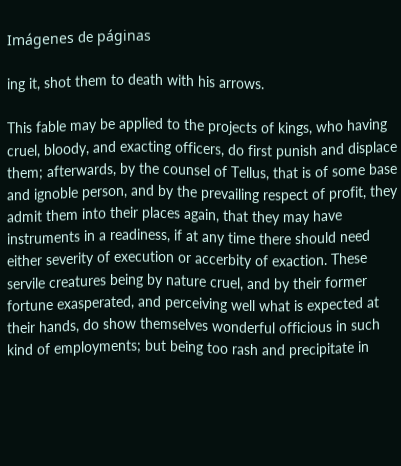Imágenes de páginas

ing it, shot them to death with his arrows.

This fable may be applied to the projects of kings, who having cruel, bloody, and exacting officers, do first punish and displace them; afterwards, by the counsel of Tellus, that is of some base and ignoble person, and by the prevailing respect of profit, they admit them into their places again, that they may have instruments in a readiness, if at any time there should need either severity of execution or accerbity of exaction. These servile creatures being by nature cruel, and by their former fortune exasperated, and perceiving well what is expected at their hands, do show themselves wonderful officious in such kind of employments; but being too rash and precipitate in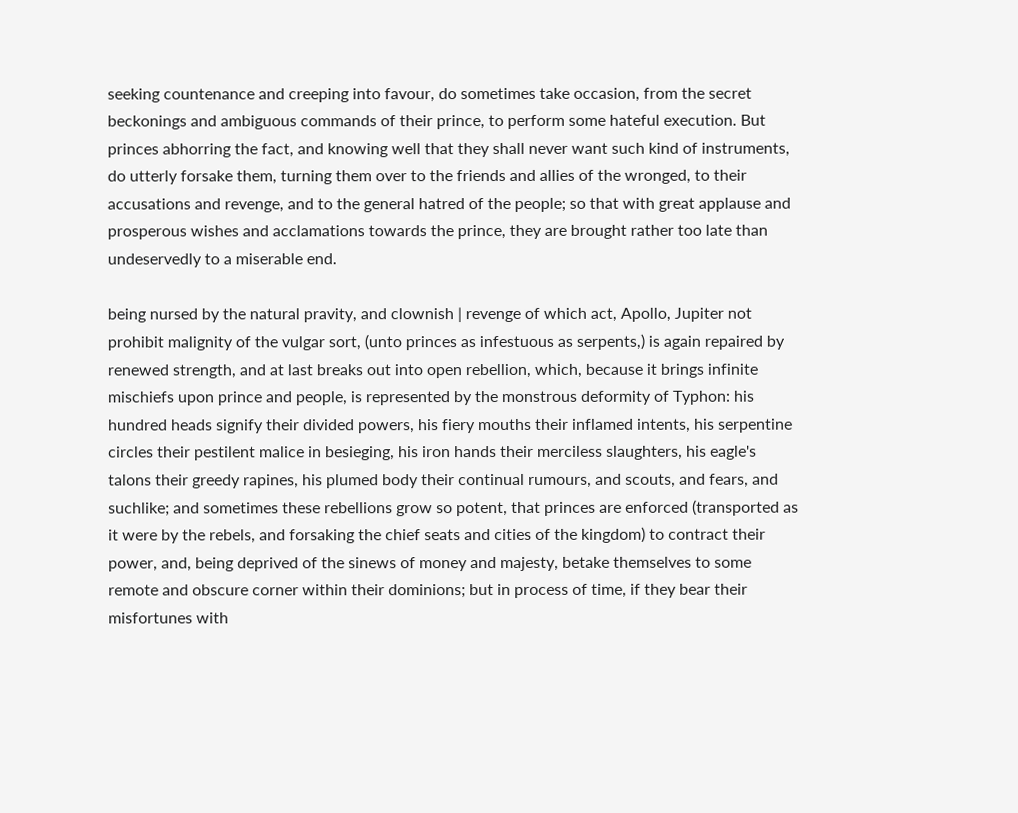seeking countenance and creeping into favour, do sometimes take occasion, from the secret beckonings and ambiguous commands of their prince, to perform some hateful execution. But princes abhorring the fact, and knowing well that they shall never want such kind of instruments, do utterly forsake them, turning them over to the friends and allies of the wronged, to their accusations and revenge, and to the general hatred of the people; so that with great applause and prosperous wishes and acclamations towards the prince, they are brought rather too late than undeservedly to a miserable end.

being nursed by the natural pravity, and clownish | revenge of which act, Apollo, Jupiter not prohibit malignity of the vulgar sort, (unto princes as infestuous as serpents,) is again repaired by renewed strength, and at last breaks out into open rebellion, which, because it brings infinite mischiefs upon prince and people, is represented by the monstrous deformity of Typhon: his hundred heads signify their divided powers, his fiery mouths their inflamed intents, his serpentine circles their pestilent malice in besieging, his iron hands their merciless slaughters, his eagle's talons their greedy rapines, his plumed body their continual rumours, and scouts, and fears, and suchlike; and sometimes these rebellions grow so potent, that princes are enforced (transported as it were by the rebels, and forsaking the chief seats and cities of the kingdom) to contract their power, and, being deprived of the sinews of money and majesty, betake themselves to some remote and obscure corner within their dominions; but in process of time, if they bear their misfortunes with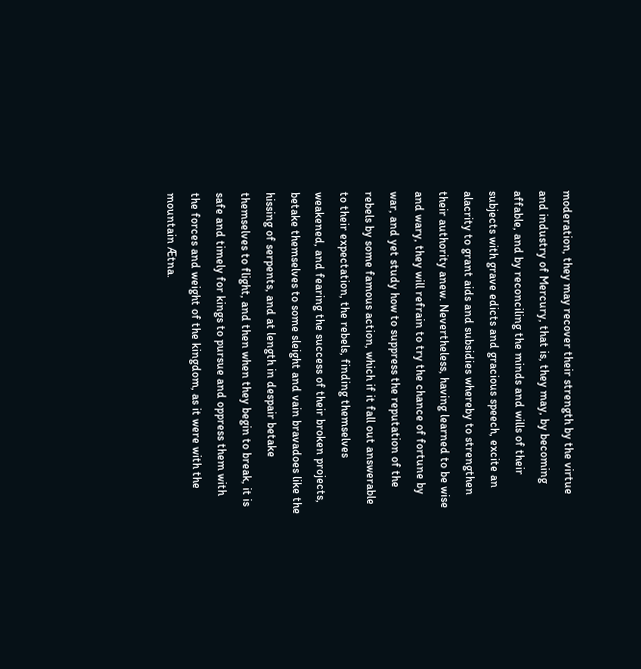moderation, they may recover their strength by the virtue and industry of Mercury, that is, they may, by becoming affable, and by reconciling the minds and wills of their subjects with grave edicts and gracious speech, excite an alacrity to grant aids and subsidies whereby to strengthen their authority anew. Nevertheless, having learned to be wise and wary, they will refrain to try the chance of fortune by war, and yet study how to suppress the reputation of the rebels by some famous action, which if it fall out answerable to their expectation, the rebels, finding themselves weakened, and fearing the success of their broken projects, betake themselves to some sleight and vain bravadoes like the hissing of serpents, and at length in despair betake themselves to flight, and then when they begin to break, it is safe and timely for kings to pursue and oppress them with the forces and weight of the kingdom, as it were with the mountain Ætna.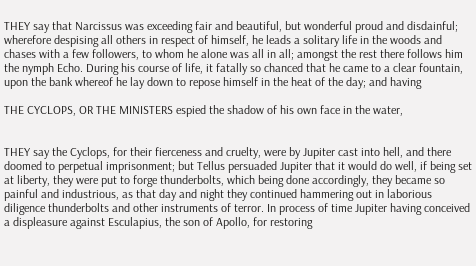THEY say that Narcissus was exceeding fair and beautiful, but wonderful proud and disdainful; wherefore despising all others in respect of himself, he leads a solitary life in the woods and chases with a few followers, to whom he alone was all in all; amongst the rest there follows him the nymph Echo. During his course of life, it fatally so chanced that he came to a clear fountain, upon the bank whereof he lay down to repose himself in the heat of the day; and having

THE CYCLOPS, OR THE MINISTERS espied the shadow of his own face in the water,


THEY say the Cyclops, for their fierceness and cruelty, were by Jupiter cast into hell, and there doomed to perpetual imprisonment; but Tellus persuaded Jupiter that it would do well, if being set at liberty, they were put to forge thunderbolts, which being done accordingly, they became so painful and industrious, as that day and night they continued hammering out in laborious diligence thunderbolts and other instruments of terror. In process of time Jupiter having conceived a displeasure against Esculapius, the son of Apollo, for restoring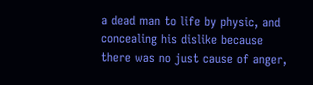a dead man to life by physic, and concealing his dislike because there was no just cause of anger,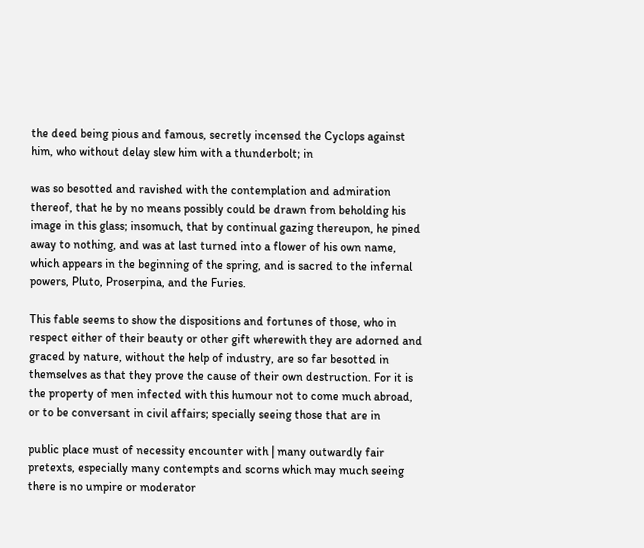the deed being pious and famous, secretly incensed the Cyclops against him, who without delay slew him with a thunderbolt; in

was so besotted and ravished with the contemplation and admiration thereof, that he by no means possibly could be drawn from beholding his image in this glass; insomuch, that by continual gazing thereupon, he pined away to nothing, and was at last turned into a flower of his own name, which appears in the beginning of the spring, and is sacred to the infernal powers, Pluto, Proserpina, and the Furies.

This fable seems to show the dispositions and fortunes of those, who in respect either of their beauty or other gift wherewith they are adorned and graced by nature, without the help of industry, are so far besotted in themselves as that they prove the cause of their own destruction. For it is the property of men infected with this humour not to come much abroad, or to be conversant in civil affairs; specially seeing those that are in

public place must of necessity encounter with | many outwardly fair pretexts, especially many contempts and scorns which may much seeing there is no umpire or moderator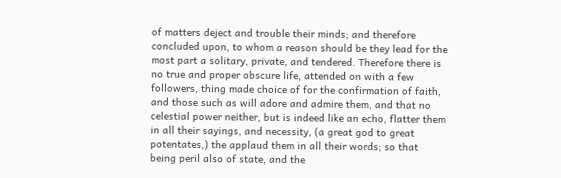of matters deject and trouble their minds; and therefore concluded upon, to whom a reason should be they lead for the most part a solitary, private, and tendered. Therefore there is no true and proper obscure life, attended on with a few followers, thing made choice of for the confirmation of faith, and those such as will adore and admire them, and that no celestial power neither, but is indeed like an echo, flatter them in all their sayings, and necessity, (a great god to great potentates,) the applaud them in all their words; so that being peril also of state, and the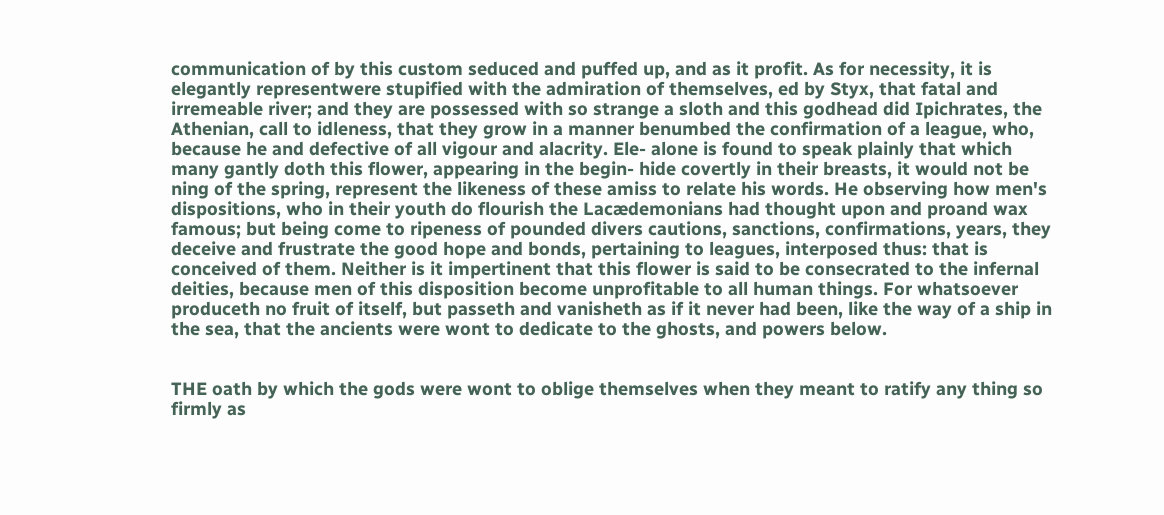communication of by this custom seduced and puffed up, and as it profit. As for necessity, it is elegantly representwere stupified with the admiration of themselves, ed by Styx, that fatal and irremeable river; and they are possessed with so strange a sloth and this godhead did Ipichrates, the Athenian, call to idleness, that they grow in a manner benumbed the confirmation of a league, who, because he and defective of all vigour and alacrity. Ele- alone is found to speak plainly that which many gantly doth this flower, appearing in the begin- hide covertly in their breasts, it would not be ning of the spring, represent the likeness of these amiss to relate his words. He observing how men's dispositions, who in their youth do flourish the Lacædemonians had thought upon and proand wax famous; but being come to ripeness of pounded divers cautions, sanctions, confirmations, years, they deceive and frustrate the good hope and bonds, pertaining to leagues, interposed thus: that is conceived of them. Neither is it impertinent that this flower is said to be consecrated to the infernal deities, because men of this disposition become unprofitable to all human things. For whatsoever produceth no fruit of itself, but passeth and vanisheth as if it never had been, like the way of a ship in the sea, that the ancients were wont to dedicate to the ghosts, and powers below.


THE oath by which the gods were wont to oblige themselves when they meant to ratify any thing so firmly as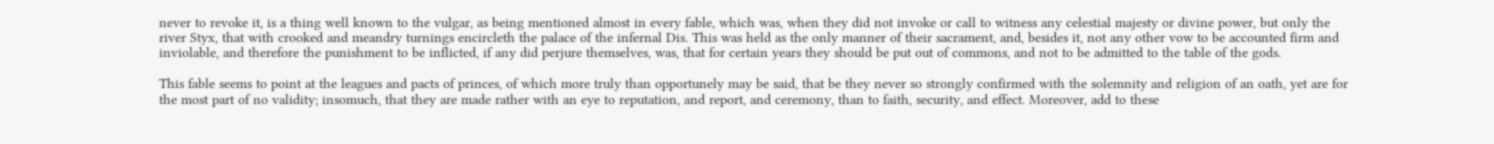never to revoke it, is a thing well known to the vulgar, as being mentioned almost in every fable, which was, when they did not invoke or call to witness any celestial majesty or divine power, but only the river Styx, that with crooked and meandry turnings encircleth the palace of the infernal Dis. This was held as the only manner of their sacrament, and, besides it, not any other vow to be accounted firm and inviolable, and therefore the punishment to be inflicted, if any did perjure themselves, was, that for certain years they should be put out of commons, and not to be admitted to the table of the gods.

This fable seems to point at the leagues and pacts of princes, of which more truly than opportunely may be said, that be they never so strongly confirmed with the solemnity and religion of an oath, yet are for the most part of no validity; insomuch, that they are made rather with an eye to reputation, and report, and ceremony, than to faith, security, and effect. Moreover, add to these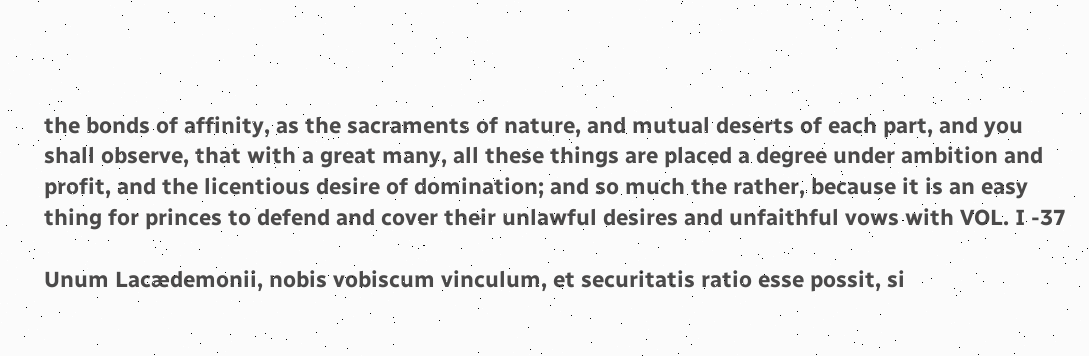the bonds of affinity, as the sacraments of nature, and mutual deserts of each part, and you shall observe, that with a great many, all these things are placed a degree under ambition and profit, and the licentious desire of domination; and so much the rather, because it is an easy thing for princes to defend and cover their unlawful desires and unfaithful vows with VOL. I -37

Unum Lacædemonii, nobis vobiscum vinculum, et securitatis ratio esse possit, si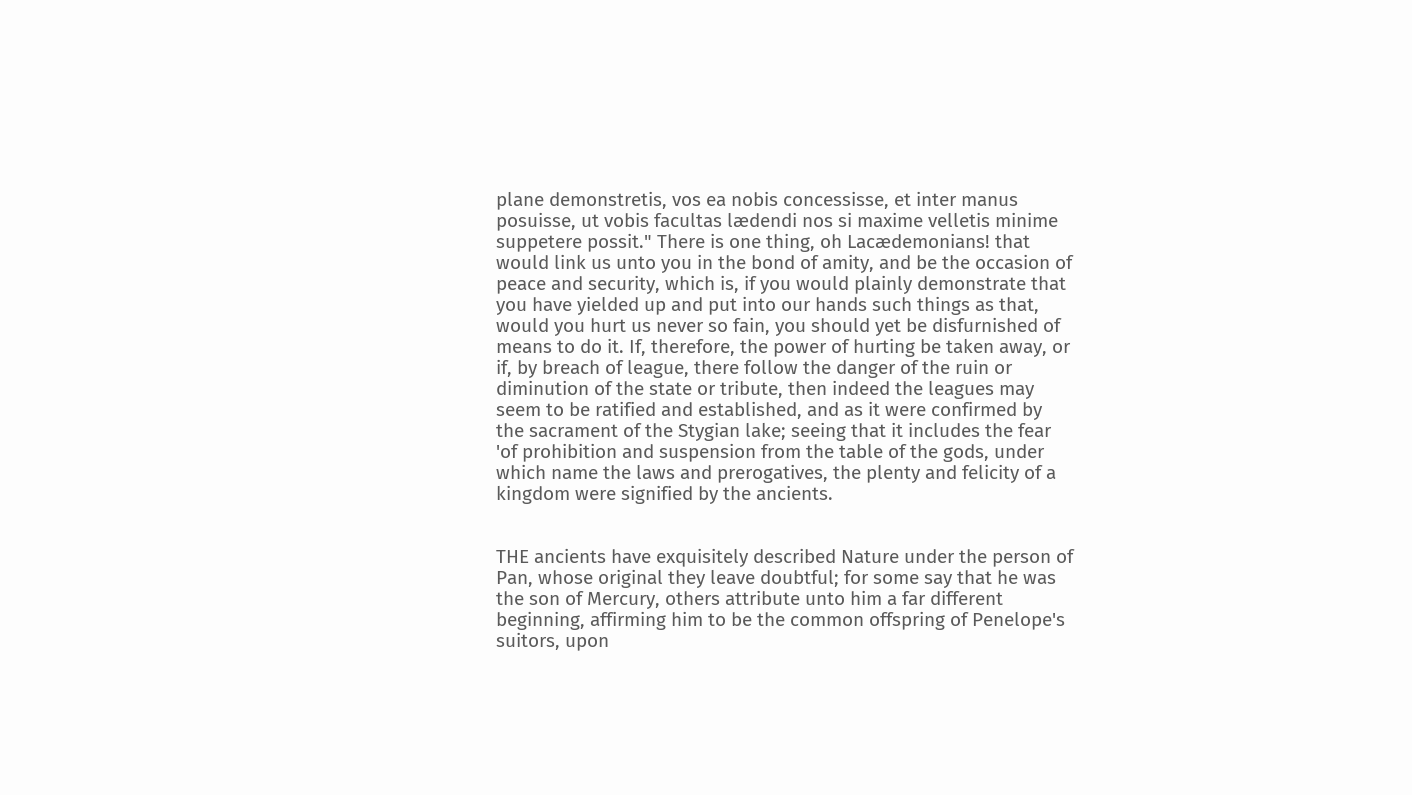plane demonstretis, vos ea nobis concessisse, et inter manus posuisse, ut vobis facultas lædendi nos si maxime velletis minime suppetere possit." There is one thing, oh Lacædemonians! that would link us unto you in the bond of amity, and be the occasion of peace and security, which is, if you would plainly demonstrate that you have yielded up and put into our hands such things as that, would you hurt us never so fain, you should yet be disfurnished of means to do it. If, therefore, the power of hurting be taken away, or if, by breach of league, there follow the danger of the ruin or diminution of the state or tribute, then indeed the leagues may seem to be ratified and established, and as it were confirmed by the sacrament of the Stygian lake; seeing that it includes the fear 'of prohibition and suspension from the table of the gods, under which name the laws and prerogatives, the plenty and felicity of a kingdom were signified by the ancients.


THE ancients have exquisitely described Nature under the person of Pan, whose original they leave doubtful; for some say that he was the son of Mercury, others attribute unto him a far different beginning, affirming him to be the common offspring of Penelope's suitors, upon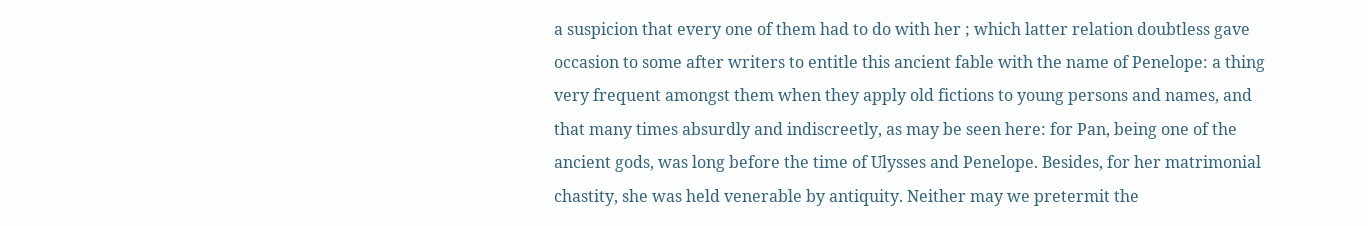a suspicion that every one of them had to do with her ; which latter relation doubtless gave occasion to some after writers to entitle this ancient fable with the name of Penelope: a thing very frequent amongst them when they apply old fictions to young persons and names, and that many times absurdly and indiscreetly, as may be seen here: for Pan, being one of the ancient gods, was long before the time of Ulysses and Penelope. Besides, for her matrimonial chastity, she was held venerable by antiquity. Neither may we pretermit the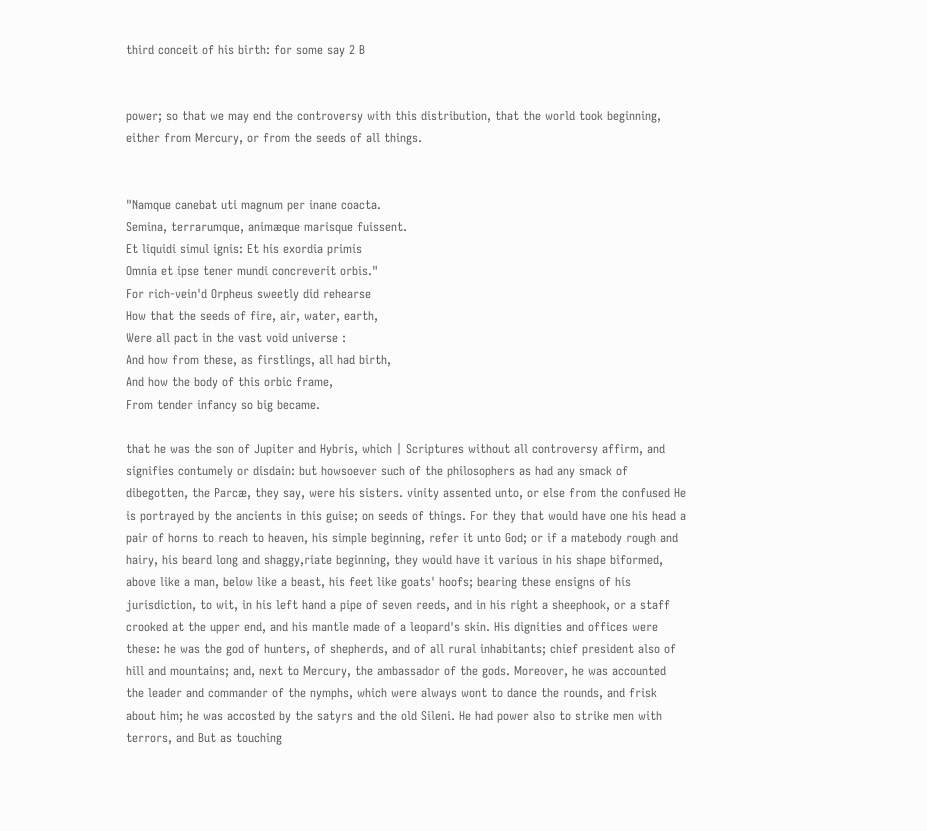third conceit of his birth: for some say 2 B


power; so that we may end the controversy with this distribution, that the world took beginning, either from Mercury, or from the seeds of all things.


"Namque canebat uti magnum per inane coacta.
Semina, terrarumque, animæque marisque fuissent.
Et liquidi simul ignis: Et his exordia primis
Omnia et ipse tener mundi concreverit orbis."
For rich-vein'd Orpheus sweetly did rehearse
How that the seeds of fire, air, water, earth,
Were all pact in the vast void universe :
And how from these, as firstlings, all had birth,
And how the body of this orbic frame,
From tender infancy so big became.

that he was the son of Jupiter and Hybris, which | Scriptures without all controversy affirm, and signifies contumely or disdain: but howsoever such of the philosophers as had any smack of dibegotten, the Parcæ, they say, were his sisters. vinity assented unto, or else from the confused He is portrayed by the ancients in this guise; on seeds of things. For they that would have one his head a pair of horns to reach to heaven, his simple beginning, refer it unto God; or if a matebody rough and hairy, his beard long and shaggy,riate beginning, they would have it various in his shape biformed, above like a man, below like a beast, his feet like goats' hoofs; bearing these ensigns of his jurisdiction, to wit, in his left hand a pipe of seven reeds, and in his right a sheephook, or a staff crooked at the upper end, and his mantle made of a leopard's skin. His dignities and offices were these: he was the god of hunters, of shepherds, and of all rural inhabitants; chief president also of hill and mountains; and, next to Mercury, the ambassador of the gods. Moreover, he was accounted the leader and commander of the nymphs, which were always wont to dance the rounds, and frisk about him; he was accosted by the satyrs and the old Sileni. He had power also to strike men with terrors, and But as touching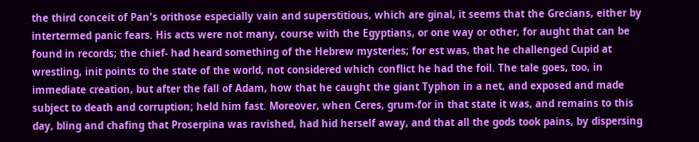the third conceit of Pan's orithose especially vain and superstitious, which are ginal, it seems that the Grecians, either by intertermed panic fears. His acts were not many, course with the Egyptians, or one way or other, for aught that can be found in records; the chief- had heard something of the Hebrew mysteries; for est was, that he challenged Cupid at wrestling, init points to the state of the world, not considered which conflict he had the foil. The tale goes, too, in immediate creation, but after the fall of Adam, how that he caught the giant Typhon in a net, and exposed and made subject to death and corruption; held him fast. Moreover, when Ceres, grum-for in that state it was, and remains to this day, bling and chafing that Proserpina was ravished, had hid herself away, and that all the gods took pains, by dispersing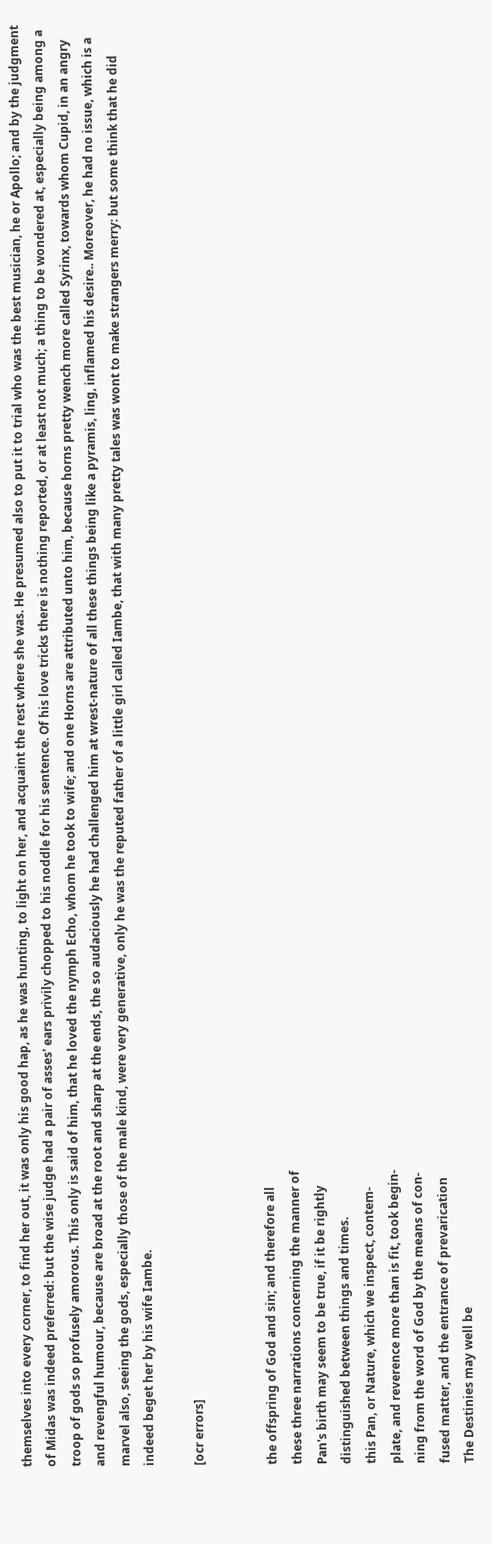themselves into every corner, to find her out, it was only his good hap, as he was hunting, to light on her, and acquaint the rest where she was. He presumed also to put it to trial who was the best musician, he or Apollo; and by the judgment of Midas was indeed preferred: but the wise judge had a pair of asses' ears privily chopped to his noddle for his sentence. Of his love tricks there is nothing reported, or at least not much; a thing to be wondered at, especially being among a troop of gods so profusely amorous. This only is said of him, that he loved the nymph Echo, whom he took to wife; and one Horns are attributed unto him, because horns pretty wench more called Syrinx, towards whom Cupid, in an angry and revengful humour, because are broad at the root and sharp at the ends, the so audaciously he had challenged him at wrest-nature of all these things being like a pyramis, ling, inflamed his desire.. Moreover, he had no issue, which is a marvel also, seeing the gods, especially those of the male kind, were very generative, only he was the reputed father of a little girl called Iambe, that with many pretty tales was wont to make strangers merry: but some think that he did indeed beget her by his wife Iambe.

[ocr errors]


the offspring of God and sin; and therefore all
these three narrations concerning the manner of
Pan's birth may seem to be true, if it be rightly
distinguished between things and times.
this Pan, or Nature, which we inspect, contem-
plate, and reverence more than is fit, took begin-
ning from the word of God by the means of con-
fused matter, and the entrance of prevarication
The Destinies may well be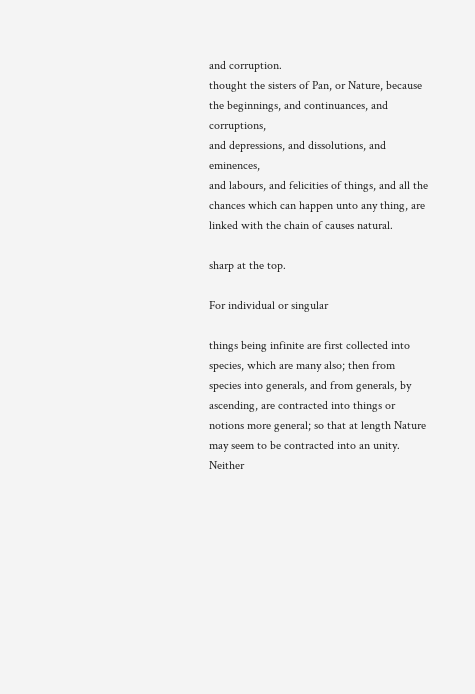and corruption.
thought the sisters of Pan, or Nature, because
the beginnings, and continuances, and corruptions,
and depressions, and dissolutions, and eminences,
and labours, and felicities of things, and all the
chances which can happen unto any thing, are
linked with the chain of causes natural.

sharp at the top.

For individual or singular

things being infinite are first collected into species, which are many also; then from species into generals, and from generals, by ascending, are contracted into things or notions more general; so that at length Nature may seem to be contracted into an unity. Neither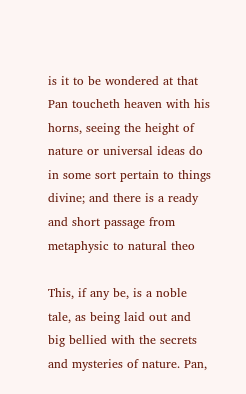is it to be wondered at that Pan toucheth heaven with his horns, seeing the height of nature or universal ideas do in some sort pertain to things divine; and there is a ready and short passage from metaphysic to natural theo

This, if any be, is a noble tale, as being laid out and big bellied with the secrets and mysteries of nature. Pan,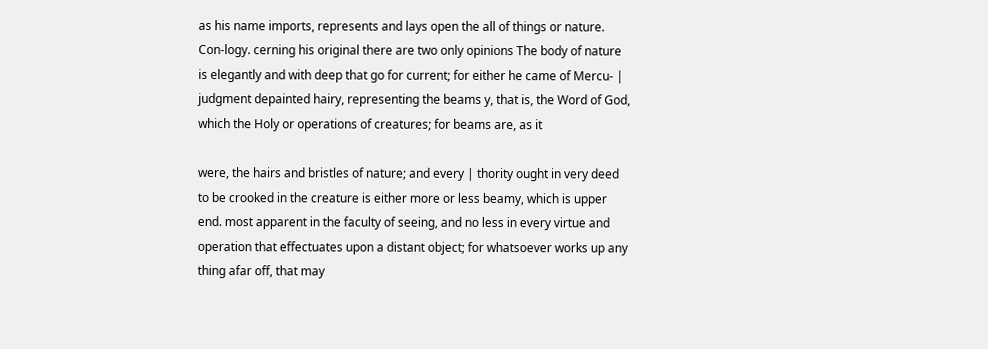as his name imports, represents and lays open the all of things or nature. Con-logy. cerning his original there are two only opinions The body of nature is elegantly and with deep that go for current; for either he came of Mercu- | judgment depainted hairy, representing the beams y, that is, the Word of God, which the Holy or operations of creatures; for beams are, as it

were, the hairs and bristles of nature; and every | thority ought in very deed to be crooked in the creature is either more or less beamy, which is upper end. most apparent in the faculty of seeing, and no less in every virtue and operation that effectuates upon a distant object; for whatsoever works up any thing afar off, that may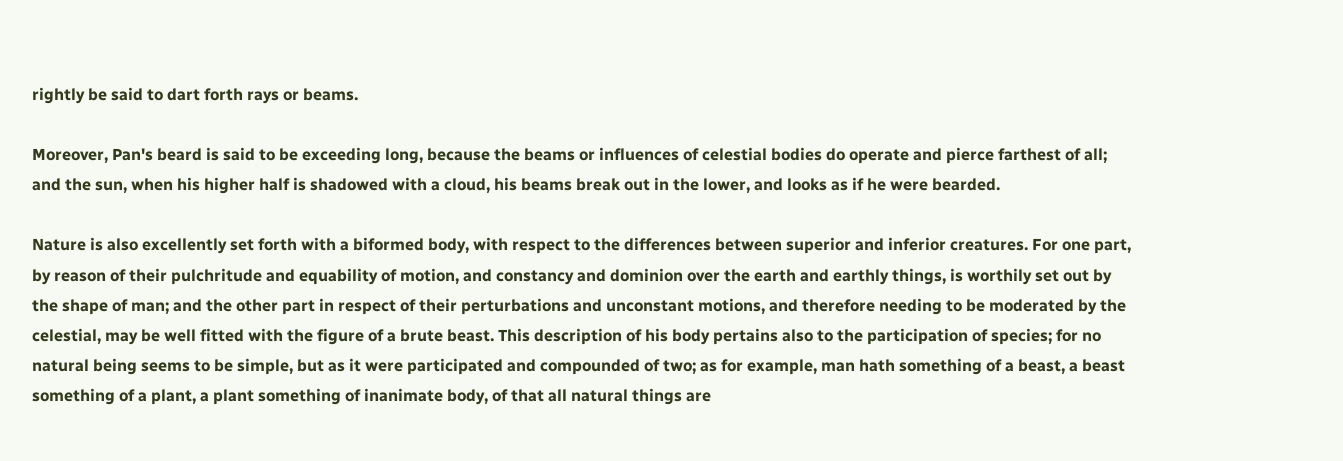rightly be said to dart forth rays or beams.

Moreover, Pan's beard is said to be exceeding long, because the beams or influences of celestial bodies do operate and pierce farthest of all; and the sun, when his higher half is shadowed with a cloud, his beams break out in the lower, and looks as if he were bearded.

Nature is also excellently set forth with a biformed body, with respect to the differences between superior and inferior creatures. For one part, by reason of their pulchritude and equability of motion, and constancy and dominion over the earth and earthly things, is worthily set out by the shape of man; and the other part in respect of their perturbations and unconstant motions, and therefore needing to be moderated by the celestial, may be well fitted with the figure of a brute beast. This description of his body pertains also to the participation of species; for no natural being seems to be simple, but as it were participated and compounded of two; as for example, man hath something of a beast, a beast something of a plant, a plant something of inanimate body, of that all natural things are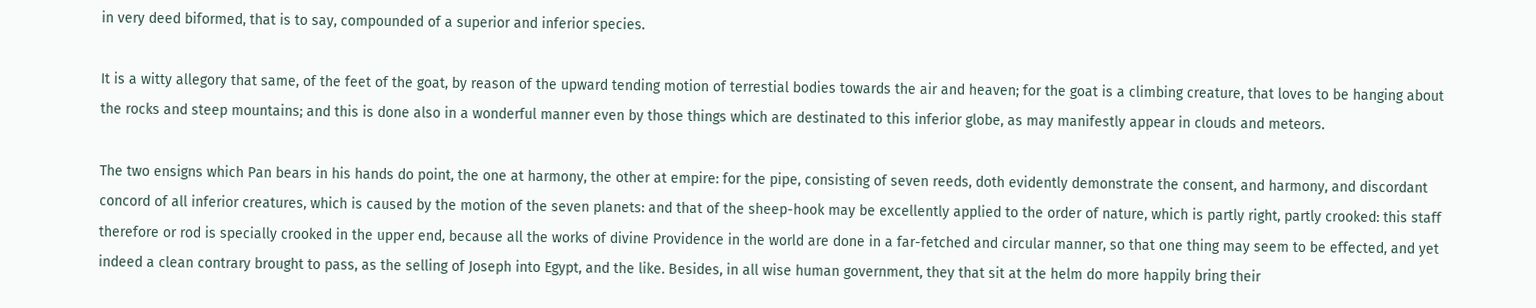in very deed biformed, that is to say, compounded of a superior and inferior species.

It is a witty allegory that same, of the feet of the goat, by reason of the upward tending motion of terrestial bodies towards the air and heaven; for the goat is a climbing creature, that loves to be hanging about the rocks and steep mountains; and this is done also in a wonderful manner even by those things which are destinated to this inferior globe, as may manifestly appear in clouds and meteors.

The two ensigns which Pan bears in his hands do point, the one at harmony, the other at empire: for the pipe, consisting of seven reeds, doth evidently demonstrate the consent, and harmony, and discordant concord of all inferior creatures, which is caused by the motion of the seven planets: and that of the sheep-hook may be excellently applied to the order of nature, which is partly right, partly crooked: this staff therefore or rod is specially crooked in the upper end, because all the works of divine Providence in the world are done in a far-fetched and circular manner, so that one thing may seem to be effected, and yet indeed a clean contrary brought to pass, as the selling of Joseph into Egypt, and the like. Besides, in all wise human government, they that sit at the helm do more happily bring their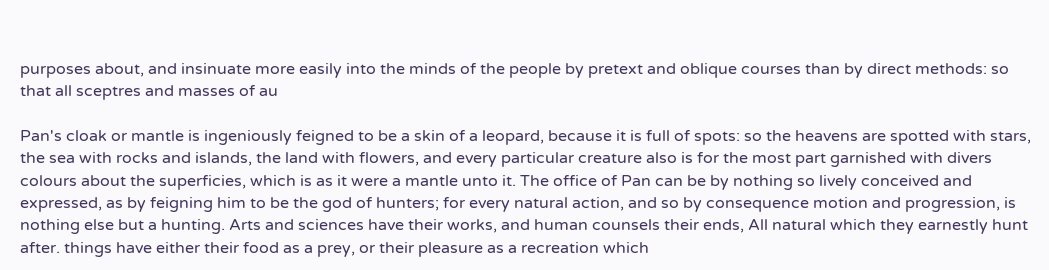purposes about, and insinuate more easily into the minds of the people by pretext and oblique courses than by direct methods: so that all sceptres and masses of au

Pan's cloak or mantle is ingeniously feigned to be a skin of a leopard, because it is full of spots: so the heavens are spotted with stars, the sea with rocks and islands, the land with flowers, and every particular creature also is for the most part garnished with divers colours about the superficies, which is as it were a mantle unto it. The office of Pan can be by nothing so lively conceived and expressed, as by feigning him to be the god of hunters; for every natural action, and so by consequence motion and progression, is nothing else but a hunting. Arts and sciences have their works, and human counsels their ends, All natural which they earnestly hunt after. things have either their food as a prey, or their pleasure as a recreation which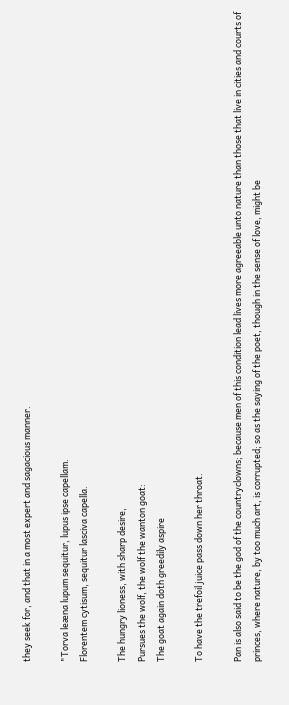they seek for, and that in a most expert and sagacious manner.

"Torva leæna lupum sequitur, lupus ipse capellam.
Florentem cytisum, sequitur lasciva capella.

The hungry lioness, with sharp desire,
Pursues the wolf, the wolf the wanton goat:
The goat again doth greedily aspire

To have the trefoil juice pass down her throat.

Pan is also said to be the god of the countryclowns; because men of this condition lead lives more agreeable unto nature than those that live in cities and courts of princes, where nature, by too much art, is corrupted; so as the saying of the poet, though in the sense of love, might be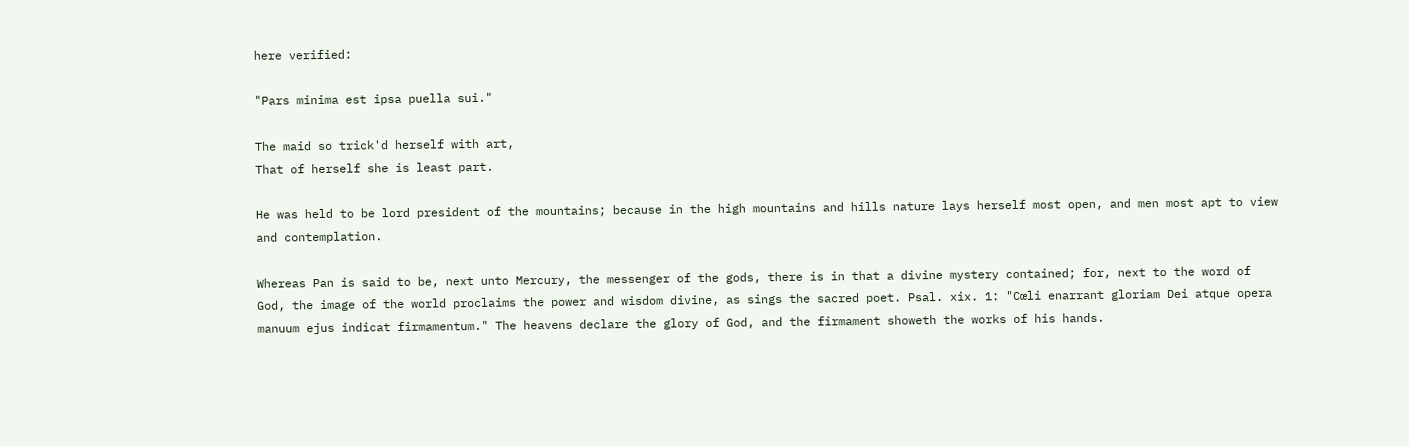here verified:

"Pars minima est ipsa puella sui."

The maid so trick'd herself with art,
That of herself she is least part.

He was held to be lord president of the mountains; because in the high mountains and hills nature lays herself most open, and men most apt to view and contemplation.

Whereas Pan is said to be, next unto Mercury, the messenger of the gods, there is in that a divine mystery contained; for, next to the word of God, the image of the world proclaims the power and wisdom divine, as sings the sacred poet. Psal. xix. 1: "Cœli enarrant gloriam Dei atque opera manuum ejus indicat firmamentum." The heavens declare the glory of God, and the firmament showeth the works of his hands.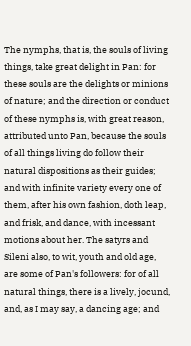The nymphs, that is, the souls of living things, take great delight in Pan: for these souls are the delights or minions of nature; and the direction or conduct of these nymphs is, with great reason, attributed unto Pan, because the souls of all things living do follow their natural dispositions as their guides; and with infinite variety every one of them, after his own fashion, doth leap, and frisk, and dance, with incessant motions about her. The satyrs and Sileni also, to wit, youth and old age, are some of Pan's followers: for of all natural things, there is a lively, jocund, and, as I may say, a dancing age; and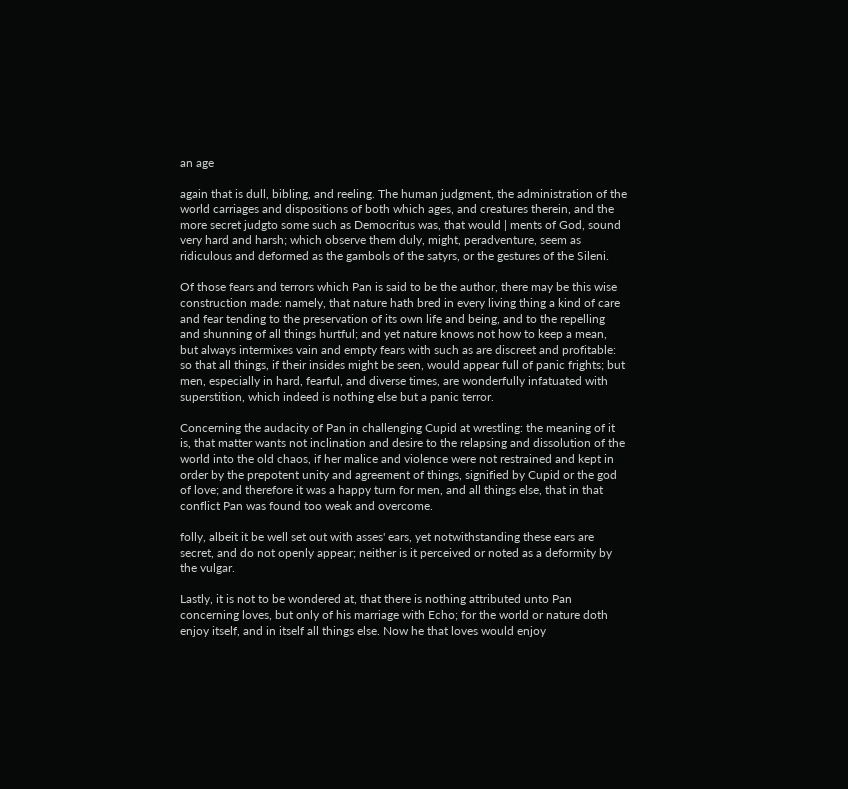an age

again that is dull, bibling, and reeling. The human judgment, the administration of the world carriages and dispositions of both which ages, and creatures therein, and the more secret judgto some such as Democritus was, that would | ments of God, sound very hard and harsh; which observe them duly, might, peradventure, seem as ridiculous and deformed as the gambols of the satyrs, or the gestures of the Sileni.

Of those fears and terrors which Pan is said to be the author, there may be this wise construction made: namely, that nature hath bred in every living thing a kind of care and fear tending to the preservation of its own life and being, and to the repelling and shunning of all things hurtful; and yet nature knows not how to keep a mean, but always intermixes vain and empty fears with such as are discreet and profitable: so that all things, if their insides might be seen, would appear full of panic frights; but men, especially in hard, fearful, and diverse times, are wonderfully infatuated with superstition, which indeed is nothing else but a panic terror.

Concerning the audacity of Pan in challenging Cupid at wrestling: the meaning of it is, that matter wants not inclination and desire to the relapsing and dissolution of the world into the old chaos, if her malice and violence were not restrained and kept in order by the prepotent unity and agreement of things, signified by Cupid or the god of love; and therefore it was a happy turn for men, and all things else, that in that conflict Pan was found too weak and overcome.

folly, albeit it be well set out with asses' ears, yet notwithstanding these ears are secret, and do not openly appear; neither is it perceived or noted as a deformity by the vulgar.

Lastly, it is not to be wondered at, that there is nothing attributed unto Pan concerning loves, but only of his marriage with Echo; for the world or nature doth enjoy itself, and in itself all things else. Now he that loves would enjoy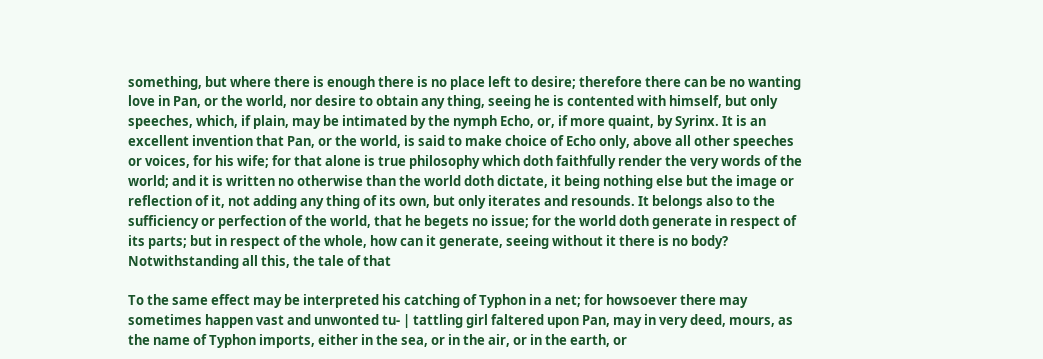something, but where there is enough there is no place left to desire; therefore there can be no wanting love in Pan, or the world, nor desire to obtain any thing, seeing he is contented with himself, but only speeches, which, if plain, may be intimated by the nymph Echo, or, if more quaint, by Syrinx. It is an excellent invention that Pan, or the world, is said to make choice of Echo only, above all other speeches or voices, for his wife; for that alone is true philosophy which doth faithfully render the very words of the world; and it is written no otherwise than the world doth dictate, it being nothing else but the image or reflection of it, not adding any thing of its own, but only iterates and resounds. It belongs also to the sufficiency or perfection of the world, that he begets no issue; for the world doth generate in respect of its parts; but in respect of the whole, how can it generate, seeing without it there is no body? Notwithstanding all this, the tale of that

To the same effect may be interpreted his catching of Typhon in a net; for howsoever there may sometimes happen vast and unwonted tu- | tattling girl faltered upon Pan, may in very deed, mours, as the name of Typhon imports, either in the sea, or in the air, or in the earth, or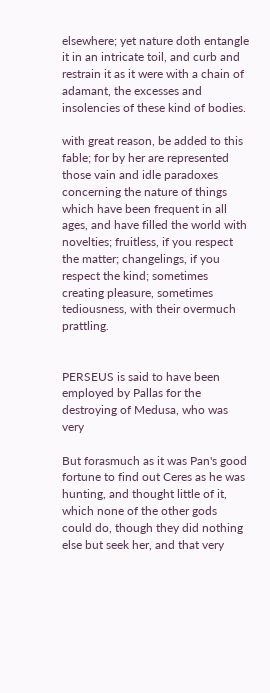elsewhere; yet nature doth entangle it in an intricate toil, and curb and restrain it as it were with a chain of adamant, the excesses and insolencies of these kind of bodies.

with great reason, be added to this fable; for by her are represented those vain and idle paradoxes concerning the nature of things which have been frequent in all ages, and have filled the world with novelties; fruitless, if you respect the matter; changelings, if you respect the kind; sometimes creating pleasure, sometimes tediousness, with their overmuch prattling.


PERSEUS is said to have been employed by Pallas for the destroying of Medusa, who was very

But forasmuch as it was Pan's good fortune to find out Ceres as he was hunting, and thought little of it, which none of the other gods could do, though they did nothing else but seek her, and that very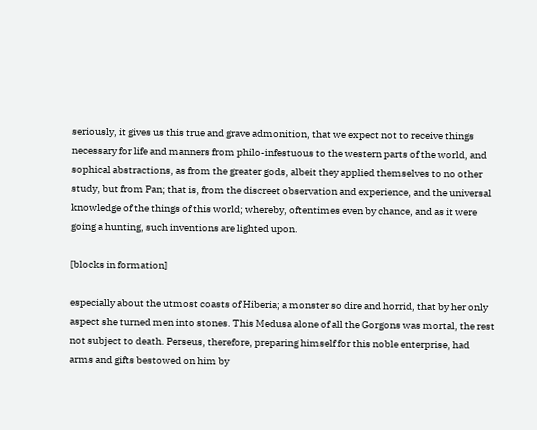seriously, it gives us this true and grave admonition, that we expect not to receive things necessary for life and manners from philo-infestuous to the western parts of the world, and sophical abstractions, as from the greater gods, albeit they applied themselves to no other study, but from Pan; that is, from the discreet observation and experience, and the universal knowledge of the things of this world; whereby, oftentimes even by chance, and as it were going a hunting, such inventions are lighted upon.

[blocks in formation]

especially about the utmost coasts of Hiberia; a monster so dire and horrid, that by her only aspect she turned men into stones. This Medusa alone of all the Gorgons was mortal, the rest not subject to death. Perseus, therefore, preparing himself for this noble enterprise, had arms and gifts bestowed on him by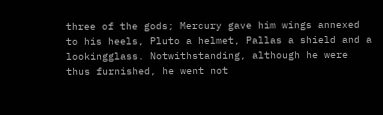three of the gods; Mercury gave him wings annexed to his heels, Pluto a helmet, Pallas a shield and a lookingglass. Notwithstanding, although he were thus furnished, he went not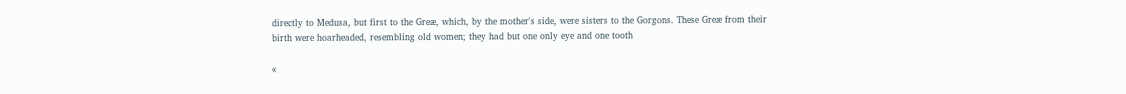directly to Medusa, but first to the Greæ, which, by the mother's side, were sisters to the Gorgons. These Greæ from their birth were hoarheaded, resembling old women; they had but one only eye and one tooth

«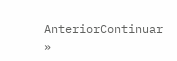AnteriorContinuar »